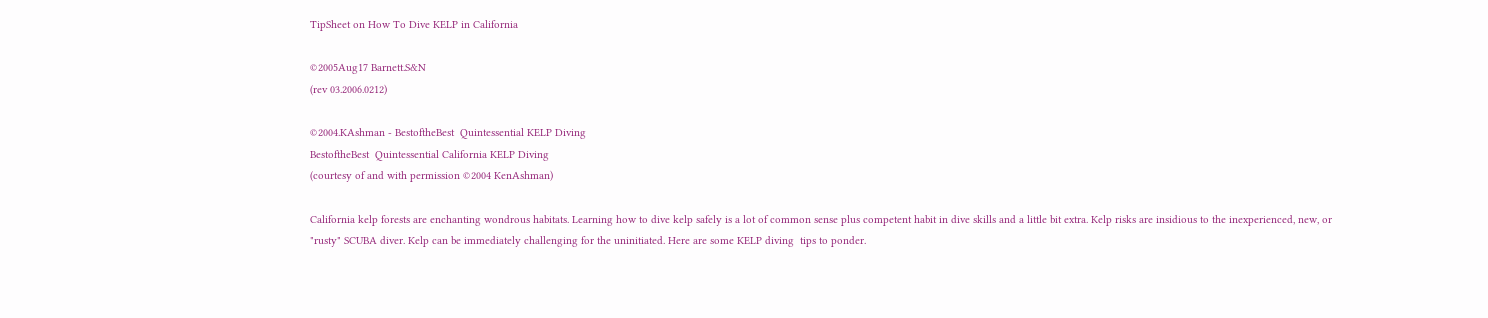TipSheet on How To Dive KELP in California

©2005Aug17 Barnett.S&N
(rev 03.2006.0212)

©2004.KAshman - BestoftheBest  Quintessential KELP Diving
BestoftheBest  Quintessential California KELP Diving
(courtesy of and with permission ©2004 KenAshman)

California kelp forests are enchanting wondrous habitats. Learning how to dive kelp safely is a lot of common sense plus competent habit in dive skills and a little bit extra. Kelp risks are insidious to the inexperienced, new, or "rusty" SCUBA diver. Kelp can be immediately challenging for the uninitiated. Here are some KELP diving  tips to ponder.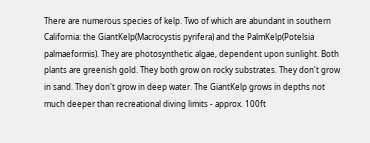There are numerous species of kelp. Two of which are abundant in southern California: the GiantKelp(Macrocystis pyrifera) and the PalmKelp(Potelsia palmaeformis). They are photosynthetic algae, dependent upon sunlight. Both plants are greenish gold. They both grow on rocky substrates. They don't grow in sand. They don't grow in deep water. The GiantKelp grows in depths not much deeper than recreational diving limits - approx. 100ft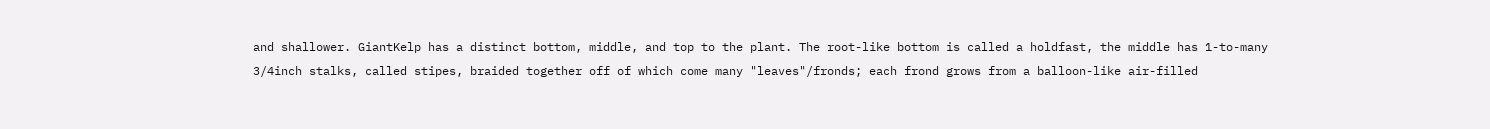and shallower. GiantKelp has a distinct bottom, middle, and top to the plant. The root-like bottom is called a holdfast, the middle has 1-to-many 3/4inch stalks, called stipes, braided together off of which come many "leaves"/fronds; each frond grows from a balloon-like air-filled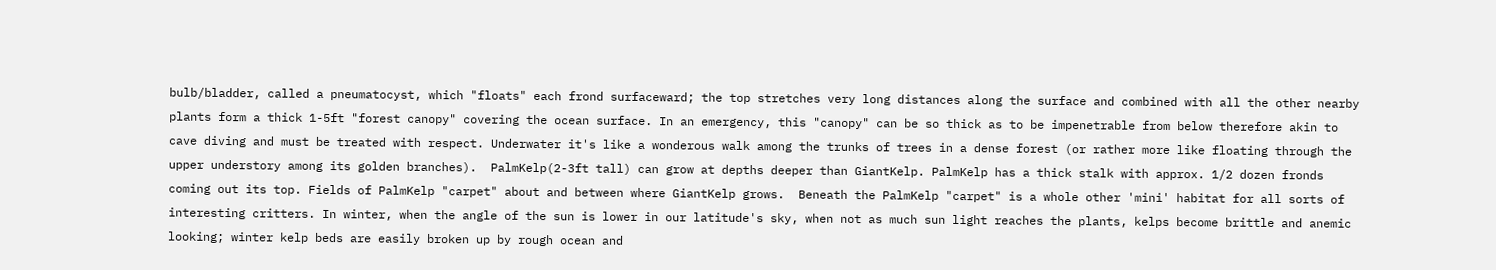bulb/bladder, called a pneumatocyst, which "floats" each frond surfaceward; the top stretches very long distances along the surface and combined with all the other nearby plants form a thick 1-5ft "forest canopy" covering the ocean surface. In an emergency, this "canopy" can be so thick as to be impenetrable from below therefore akin to cave diving and must be treated with respect. Underwater it's like a wonderous walk among the trunks of trees in a dense forest (or rather more like floating through the upper understory among its golden branches).  PalmKelp(2-3ft tall) can grow at depths deeper than GiantKelp. PalmKelp has a thick stalk with approx. 1/2 dozen fronds coming out its top. Fields of PalmKelp "carpet" about and between where GiantKelp grows.  Beneath the PalmKelp "carpet" is a whole other 'mini' habitat for all sorts of interesting critters. In winter, when the angle of the sun is lower in our latitude's sky, when not as much sun light reaches the plants, kelps become brittle and anemic looking; winter kelp beds are easily broken up by rough ocean and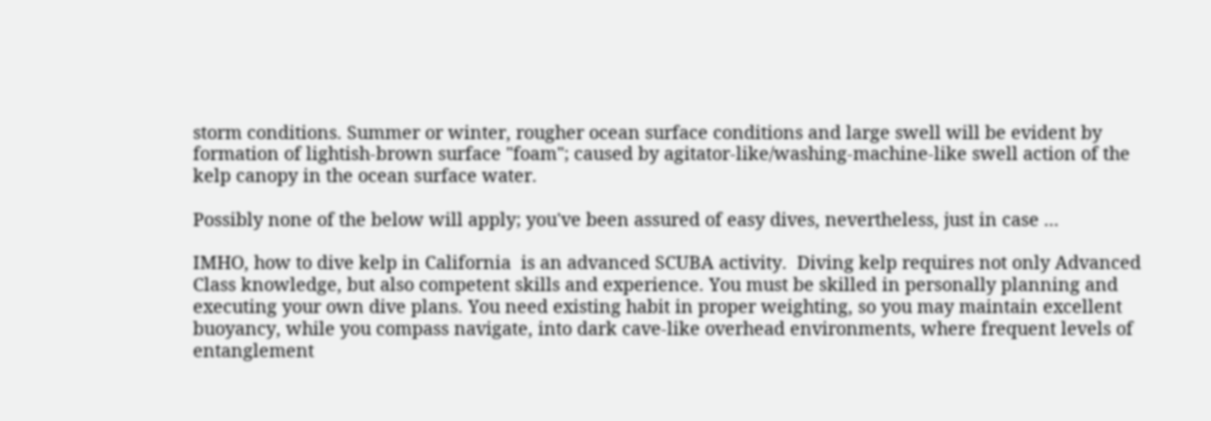storm conditions. Summer or winter, rougher ocean surface conditions and large swell will be evident by formation of lightish-brown surface "foam"; caused by agitator-like/washing-machine-like swell action of the kelp canopy in the ocean surface water.

Possibly none of the below will apply; you've been assured of easy dives, nevertheless, just in case ...

IMHO, how to dive kelp in California  is an advanced SCUBA activity.  Diving kelp requires not only Advanced Class knowledge, but also competent skills and experience. You must be skilled in personally planning and executing your own dive plans. You need existing habit in proper weighting, so you may maintain excellent buoyancy, while you compass navigate, into dark cave-like overhead environments, where frequent levels of entanglement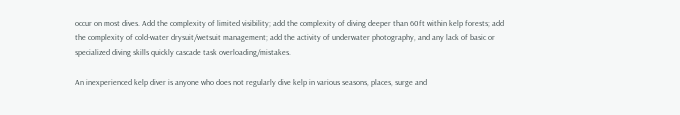occur on most dives. Add the complexity of limited visibility; add the complexity of diving deeper than 60ft within kelp forests; add the complexity of cold-water drysuit/wetsuit management; add the activity of underwater photography, and any lack of basic or specialized diving skills quickly cascade task overloading/mistakes.

An inexperienced kelp diver is anyone who does not regularly dive kelp in various seasons, places, surge and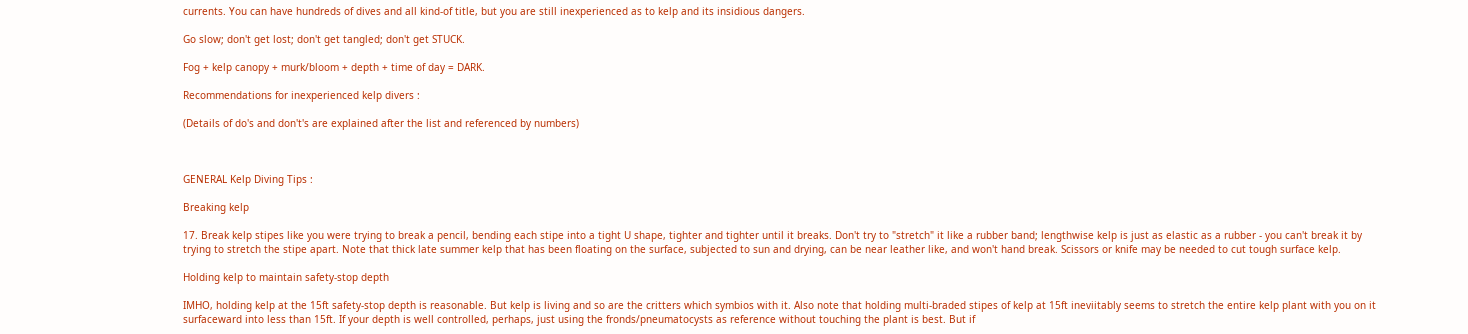currents. You can have hundreds of dives and all kind-of title, but you are still inexperienced as to kelp and its insidious dangers.

Go slow; don't get lost; don't get tangled; don't get STUCK.

Fog + kelp canopy + murk/bloom + depth + time of day = DARK.

Recommendations for inexperienced kelp divers :

(Details of do's and don't's are explained after the list and referenced by numbers)



GENERAL Kelp Diving Tips :

Breaking kelp

17. Break kelp stipes like you were trying to break a pencil, bending each stipe into a tight U shape, tighter and tighter until it breaks. Don't try to "stretch" it like a rubber band; lengthwise kelp is just as elastic as a rubber - you can't break it by trying to stretch the stipe apart. Note that thick late summer kelp that has been floating on the surface, subjected to sun and drying, can be near leather like, and won't hand break. Scissors or knife may be needed to cut tough surface kelp.

Holding kelp to maintain safety-stop depth

IMHO, holding kelp at the 15ft safety-stop depth is reasonable. But kelp is living and so are the critters which symbios with it. Also note that holding multi-braded stipes of kelp at 15ft ineviitably seems to stretch the entire kelp plant with you on it surfaceward into less than 15ft. If your depth is well controlled, perhaps, just using the fronds/pneumatocysts as reference without touching the plant is best. But if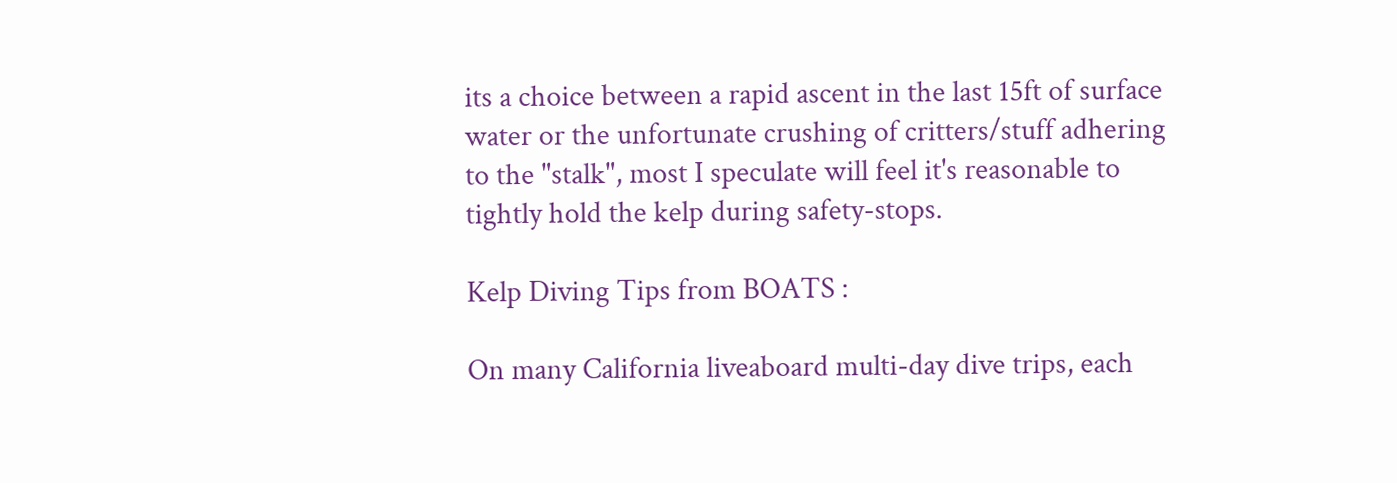its a choice between a rapid ascent in the last 15ft of surface water or the unfortunate crushing of critters/stuff adhering to the "stalk", most I speculate will feel it's reasonable to tightly hold the kelp during safety-stops.

Kelp Diving Tips from BOATS :

On many California liveaboard multi-day dive trips, each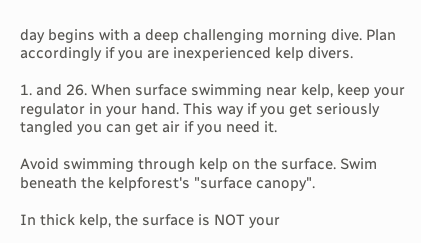day begins with a deep challenging morning dive. Plan accordingly if you are inexperienced kelp divers.

1. and 26. When surface swimming near kelp, keep your regulator in your hand. This way if you get seriously tangled you can get air if you need it.

Avoid swimming through kelp on the surface. Swim beneath the kelpforest's "surface canopy".

In thick kelp, the surface is NOT your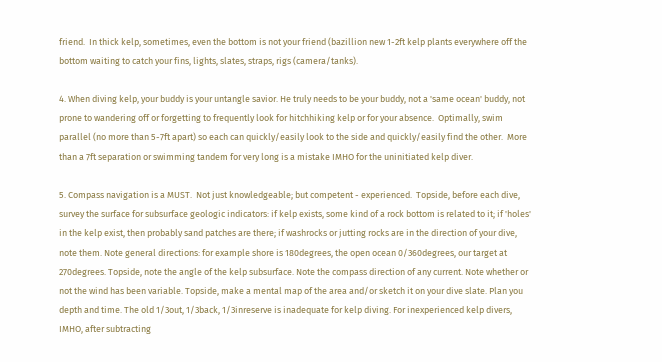friend.  In thick kelp, sometimes, even the bottom is not your friend (bazillion new 1-2ft kelp plants everywhere off the bottom waiting to catch your fins, lights, slates, straps, rigs (camera/tanks).

4. When diving kelp, your buddy is your untangle savior. He truly needs to be your buddy, not a 'same ocean' buddy, not prone to wandering off or forgetting to frequently look for hitchhiking kelp or for your absence.  Optimally, swim parallel (no more than 5-7ft apart) so each can quickly/easily look to the side and quickly/easily find the other.  More than a 7ft separation or swimming tandem for very long is a mistake IMHO for the uninitiated kelp diver.

5. Compass navigation is a MUST.  Not just knowledgeable; but competent - experienced.  Topside, before each dive, survey the surface for subsurface geologic indicators: if kelp exists, some kind of a rock bottom is related to it; if 'holes' in the kelp exist, then probably sand patches are there; if washrocks or jutting rocks are in the direction of your dive, note them. Note general directions: for example shore is 180degrees, the open ocean 0/360degrees, our target at 270degrees. Topside, note the angle of the kelp subsurface. Note the compass direction of any current. Note whether or not the wind has been variable. Topside, make a mental map of the area and/or sketch it on your dive slate. Plan you depth and time. The old 1/3out, 1/3back, 1/3inreserve is inadequate for kelp diving. For inexperienced kelp divers, IMHO, after subtracting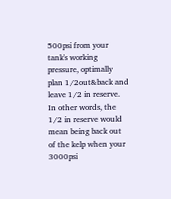500psi from your tank's working pressure, optimally plan 1/2out&back and leave 1/2 in reserve. In other words, the 1/2 in reserve would mean being back out of the kelp when your 3000psi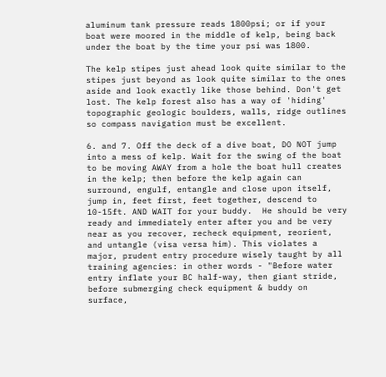aluminum tank pressure reads 1800psi; or if your boat were moored in the middle of kelp, being back under the boat by the time your psi was 1800.

The kelp stipes just ahead look quite similar to the stipes just beyond as look quite similar to the ones aside and look exactly like those behind. Don't get lost. The kelp forest also has a way of 'hiding' topographic geologic boulders, walls, ridge outlines so compass navigation must be excellent.

6. and 7. Off the deck of a dive boat, DO NOT jump into a mess of kelp. Wait for the swing of the boat to be moving AWAY from a hole the boat hull creates in the kelp; then before the kelp again can surround, engulf, entangle and close upon itself, jump in, feet first, feet together, descend to 10-15ft. AND WAIT for your buddy.  He should be very ready and immediately enter after you and be very near as you recover, recheck equipment, reorient, and untangle (visa versa him). This violates a major, prudent entry procedure wisely taught by all training agencies: in other words - "Before water entry inflate your BC half-way, then giant stride, before submerging check equipment & buddy on surface,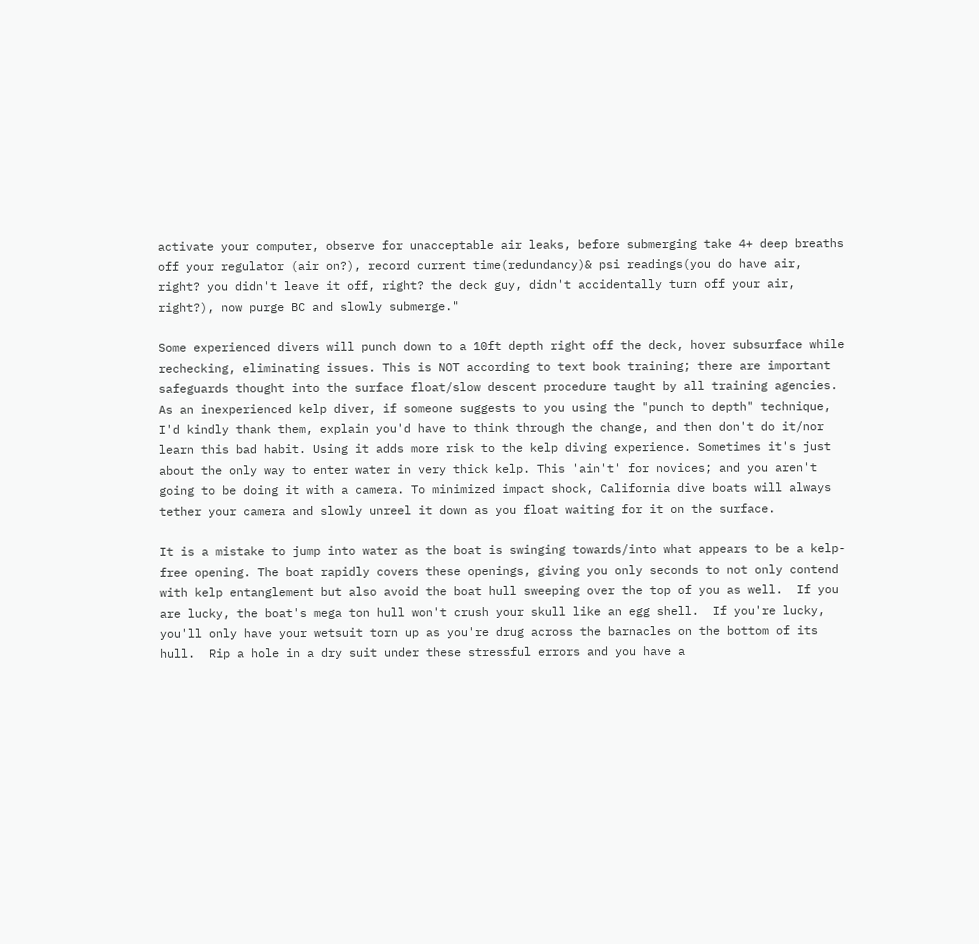activate your computer, observe for unacceptable air leaks, before submerging take 4+ deep breaths off your regulator (air on?), record current time(redundancy)& psi readings(you do have air, right? you didn't leave it off, right? the deck guy, didn't accidentally turn off your air, right?), now purge BC and slowly submerge."

Some experienced divers will punch down to a 10ft depth right off the deck, hover subsurface while rechecking, eliminating issues. This is NOT according to text book training; there are important safeguards thought into the surface float/slow descent procedure taught by all training agencies. As an inexperienced kelp diver, if someone suggests to you using the "punch to depth" technique, I'd kindly thank them, explain you'd have to think through the change, and then don't do it/nor learn this bad habit. Using it adds more risk to the kelp diving experience. Sometimes it's just about the only way to enter water in very thick kelp. This 'ain't' for novices; and you aren't going to be doing it with a camera. To minimized impact shock, California dive boats will always tether your camera and slowly unreel it down as you float waiting for it on the surface.

It is a mistake to jump into water as the boat is swinging towards/into what appears to be a kelp-free opening. The boat rapidly covers these openings, giving you only seconds to not only contend with kelp entanglement but also avoid the boat hull sweeping over the top of you as well.  If you are lucky, the boat's mega ton hull won't crush your skull like an egg shell.  If you're lucky, you'll only have your wetsuit torn up as you're drug across the barnacles on the bottom of its hull.  Rip a hole in a dry suit under these stressful errors and you have a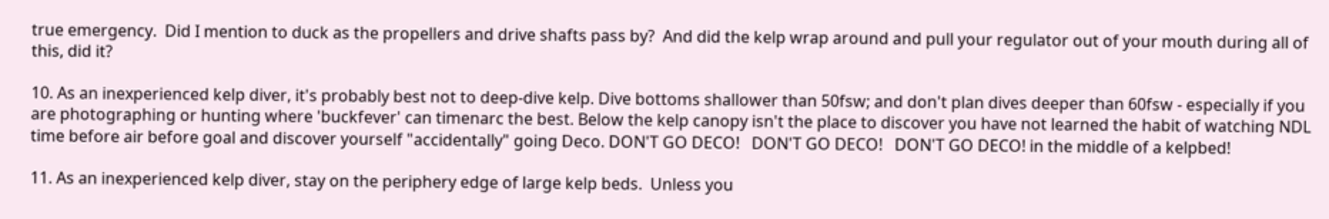true emergency.  Did I mention to duck as the propellers and drive shafts pass by?  And did the kelp wrap around and pull your regulator out of your mouth during all of this, did it?

10. As an inexperienced kelp diver, it's probably best not to deep-dive kelp. Dive bottoms shallower than 50fsw; and don't plan dives deeper than 60fsw - especially if you are photographing or hunting where 'buckfever' can timenarc the best. Below the kelp canopy isn't the place to discover you have not learned the habit of watching NDL time before air before goal and discover yourself "accidentally" going Deco. DON'T GO DECO!   DON'T GO DECO!   DON'T GO DECO! in the middle of a kelpbed!

11. As an inexperienced kelp diver, stay on the periphery edge of large kelp beds.  Unless you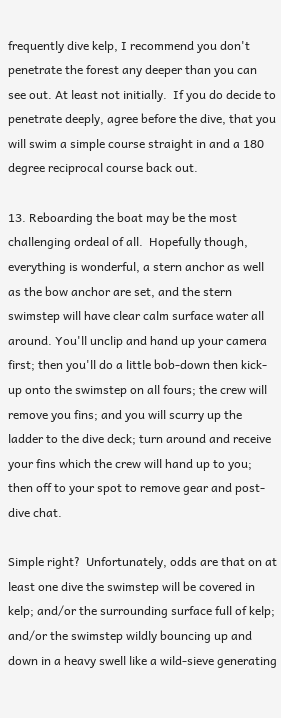frequently dive kelp, I recommend you don't penetrate the forest any deeper than you can see out. At least not initially.  If you do decide to penetrate deeply, agree before the dive, that you will swim a simple course straight in and a 180 degree reciprocal course back out.

13. Reboarding the boat may be the most challenging ordeal of all.  Hopefully though, everything is wonderful, a stern anchor as well as the bow anchor are set, and the stern swimstep will have clear calm surface water all around. You'll unclip and hand up your camera first; then you'll do a little bob-down then kick-up onto the swimstep on all fours; the crew will remove you fins; and you will scurry up the ladder to the dive deck; turn around and receive your fins which the crew will hand up to you; then off to your spot to remove gear and post-dive chat.

Simple right?  Unfortunately, odds are that on at least one dive the swimstep will be covered in kelp; and/or the surrounding surface full of kelp; and/or the swimstep wildly bouncing up and down in a heavy swell like a wild-sieve generating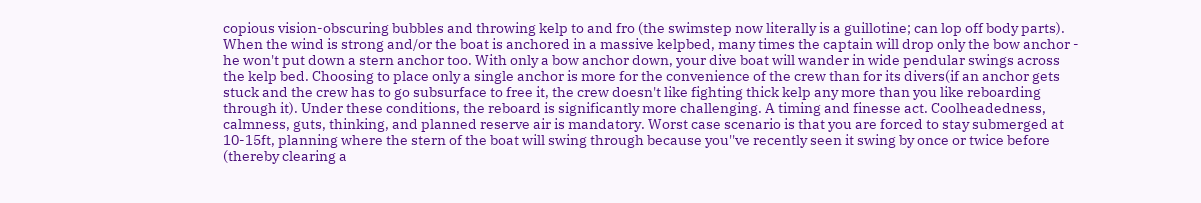copious vision-obscuring bubbles and throwing kelp to and fro (the swimstep now literally is a guillotine; can lop off body parts). When the wind is strong and/or the boat is anchored in a massive kelpbed, many times the captain will drop only the bow anchor - he won't put down a stern anchor too. With only a bow anchor down, your dive boat will wander in wide pendular swings across the kelp bed. Choosing to place only a single anchor is more for the convenience of the crew than for its divers(if an anchor gets stuck and the crew has to go subsurface to free it, the crew doesn't like fighting thick kelp any more than you like reboarding through it). Under these conditions, the reboard is significantly more challenging. A timing and finesse act. Coolheadedness, calmness, guts, thinking, and planned reserve air is mandatory. Worst case scenario is that you are forced to stay submerged at 10-15ft, planning where the stern of the boat will swing through because you''ve recently seen it swing by once or twice before (thereby clearing a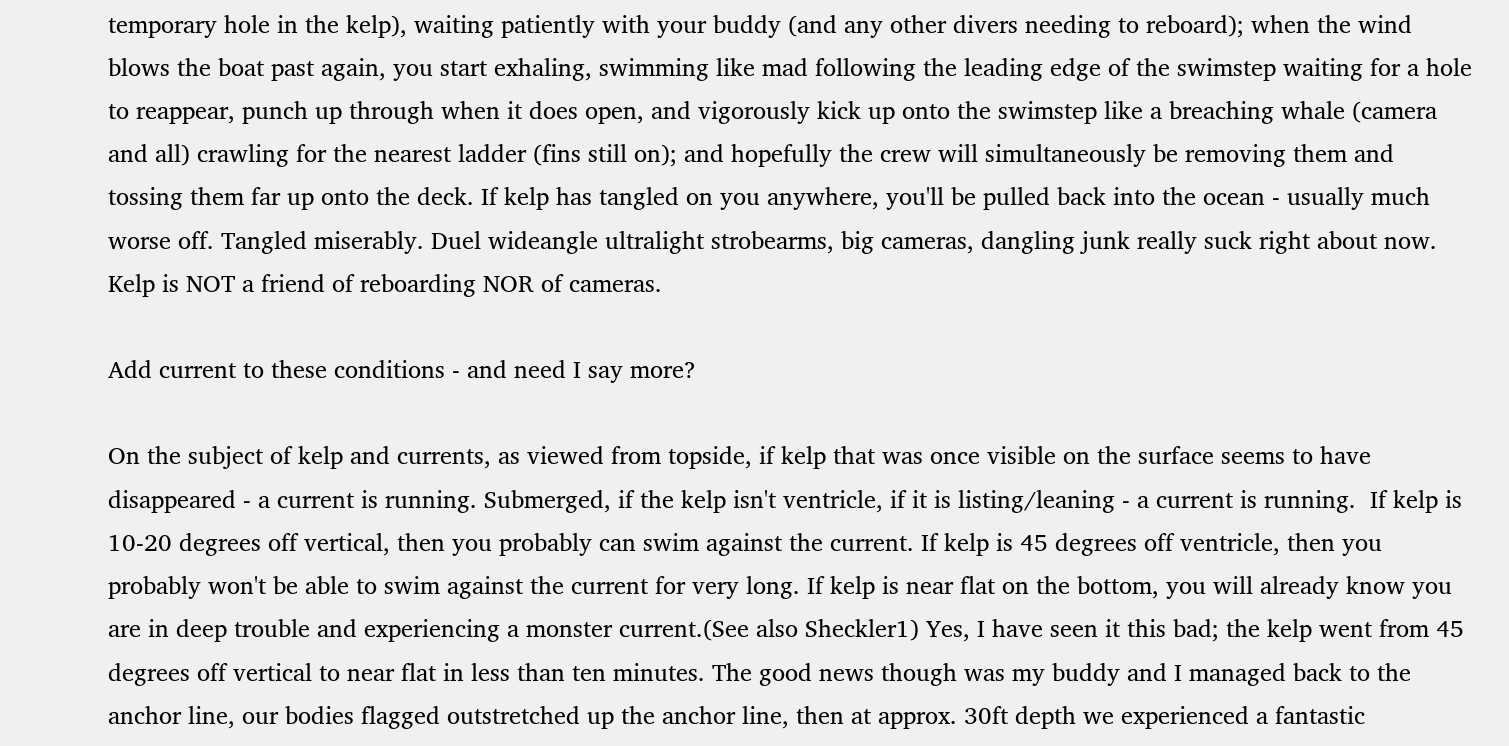temporary hole in the kelp), waiting patiently with your buddy (and any other divers needing to reboard); when the wind blows the boat past again, you start exhaling, swimming like mad following the leading edge of the swimstep waiting for a hole to reappear, punch up through when it does open, and vigorously kick up onto the swimstep like a breaching whale (camera and all) crawling for the nearest ladder (fins still on); and hopefully the crew will simultaneously be removing them and tossing them far up onto the deck. If kelp has tangled on you anywhere, you'll be pulled back into the ocean - usually much worse off. Tangled miserably. Duel wideangle ultralight strobearms, big cameras, dangling junk really suck right about now. Kelp is NOT a friend of reboarding NOR of cameras.

Add current to these conditions - and need I say more?

On the subject of kelp and currents, as viewed from topside, if kelp that was once visible on the surface seems to have disappeared - a current is running. Submerged, if the kelp isn't ventricle, if it is listing/leaning - a current is running.  If kelp is 10-20 degrees off vertical, then you probably can swim against the current. If kelp is 45 degrees off ventricle, then you probably won't be able to swim against the current for very long. If kelp is near flat on the bottom, you will already know you are in deep trouble and experiencing a monster current.(See also Sheckler1) Yes, I have seen it this bad; the kelp went from 45 degrees off vertical to near flat in less than ten minutes. The good news though was my buddy and I managed back to the anchor line, our bodies flagged outstretched up the anchor line, then at approx. 30ft depth we experienced a fantastic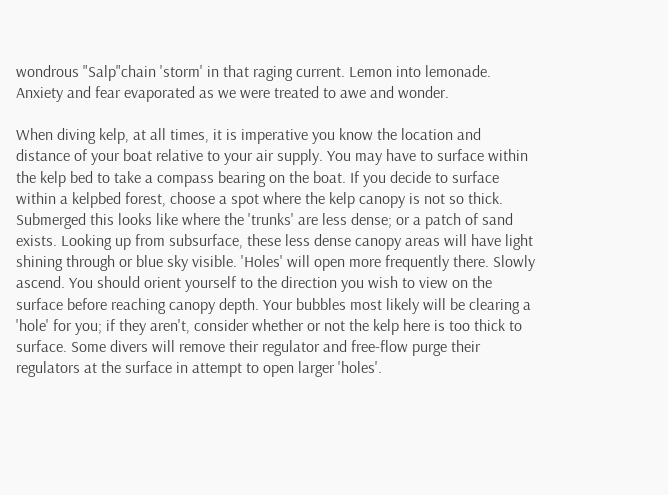wondrous "Salp"chain 'storm' in that raging current. Lemon into lemonade. Anxiety and fear evaporated as we were treated to awe and wonder.

When diving kelp, at all times, it is imperative you know the location and distance of your boat relative to your air supply. You may have to surface within the kelp bed to take a compass bearing on the boat. If you decide to surface within a kelpbed forest, choose a spot where the kelp canopy is not so thick. Submerged this looks like where the 'trunks' are less dense; or a patch of sand exists. Looking up from subsurface, these less dense canopy areas will have light shining through or blue sky visible. 'Holes' will open more frequently there. Slowly ascend. You should orient yourself to the direction you wish to view on the surface before reaching canopy depth. Your bubbles most likely will be clearing a 'hole' for you; if they aren't, consider whether or not the kelp here is too thick to surface. Some divers will remove their regulator and free-flow purge their regulators at the surface in attempt to open larger 'holes'.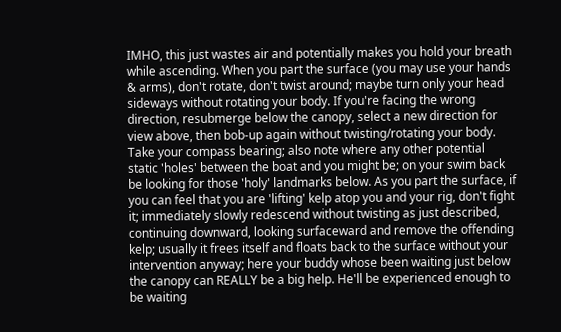IMHO, this just wastes air and potentially makes you hold your breath while ascending. When you part the surface (you may use your hands & arms), don't rotate, don't twist around; maybe turn only your head sideways without rotating your body. If you're facing the wrong direction, resubmerge below the canopy, select a new direction for view above, then bob-up again without twisting/rotating your body. Take your compass bearing; also note where any other potential static 'holes' between the boat and you might be; on your swim back be looking for those 'holy' landmarks below. As you part the surface, if you can feel that you are 'lifting' kelp atop you and your rig, don't fight it; immediately slowly redescend without twisting as just described, continuing downward, looking surfaceward and remove the offending kelp; usually it frees itself and floats back to the surface without your intervention anyway; here your buddy whose been waiting just below the canopy can REALLY be a big help. He'll be experienced enough to be waiting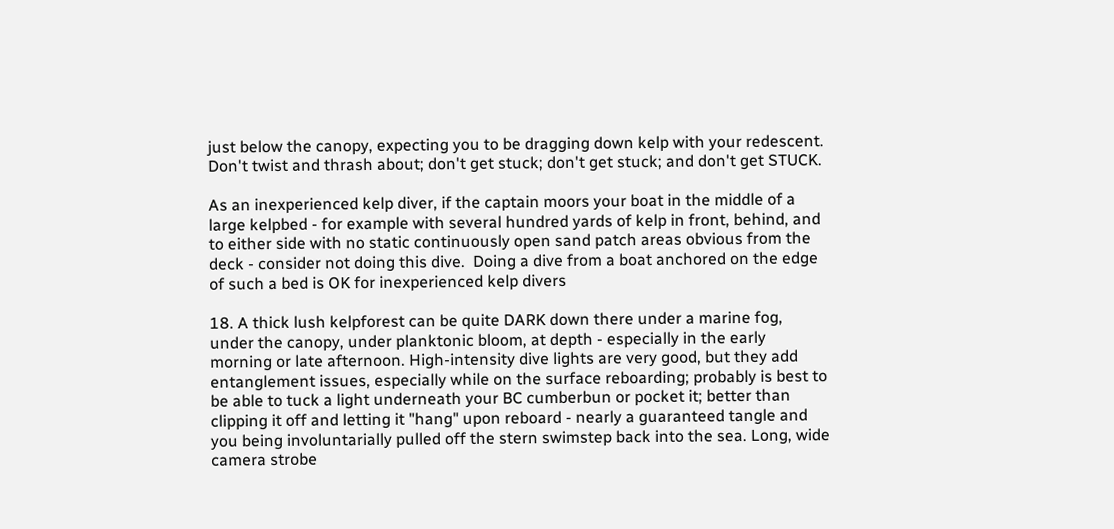just below the canopy, expecting you to be dragging down kelp with your redescent. Don't twist and thrash about; don't get stuck; don't get stuck; and don't get STUCK.

As an inexperienced kelp diver, if the captain moors your boat in the middle of a large kelpbed - for example with several hundred yards of kelp in front, behind, and to either side with no static continuously open sand patch areas obvious from the deck - consider not doing this dive.  Doing a dive from a boat anchored on the edge of such a bed is OK for inexperienced kelp divers

18. A thick lush kelpforest can be quite DARK down there under a marine fog, under the canopy, under planktonic bloom, at depth - especially in the early morning or late afternoon. High-intensity dive lights are very good, but they add entanglement issues, especially while on the surface reboarding; probably is best to be able to tuck a light underneath your BC cumberbun or pocket it; better than clipping it off and letting it "hang" upon reboard - nearly a guaranteed tangle and you being involuntarially pulled off the stern swimstep back into the sea. Long, wide camera strobe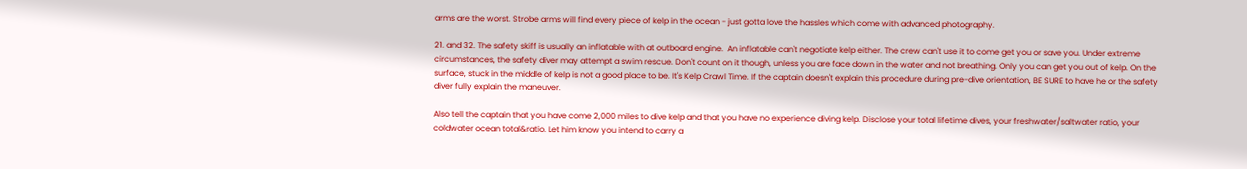arms are the worst. Strobe arms will find every piece of kelp in the ocean - just gotta love the hassles which come with advanced photography.

21. and 32. The safety skiff is usually an inflatable with at outboard engine.  An inflatable can't negotiate kelp either. The crew can't use it to come get you or save you. Under extreme circumstances, the safety diver may attempt a swim rescue. Don't count on it though, unless you are face down in the water and not breathing. Only you can get you out of kelp. On the surface, stuck in the middle of kelp is not a good place to be. It's Kelp Crawl Time. If the captain doesn't explain this procedure during pre-dive orientation, BE SURE to have he or the safety diver fully explain the maneuver.

Also tell the captain that you have come 2,000 miles to dive kelp and that you have no experience diving kelp. Disclose your total lifetime dives, your freshwater/saltwater ratio, your coldwater ocean total&ratio. Let him know you intend to carry a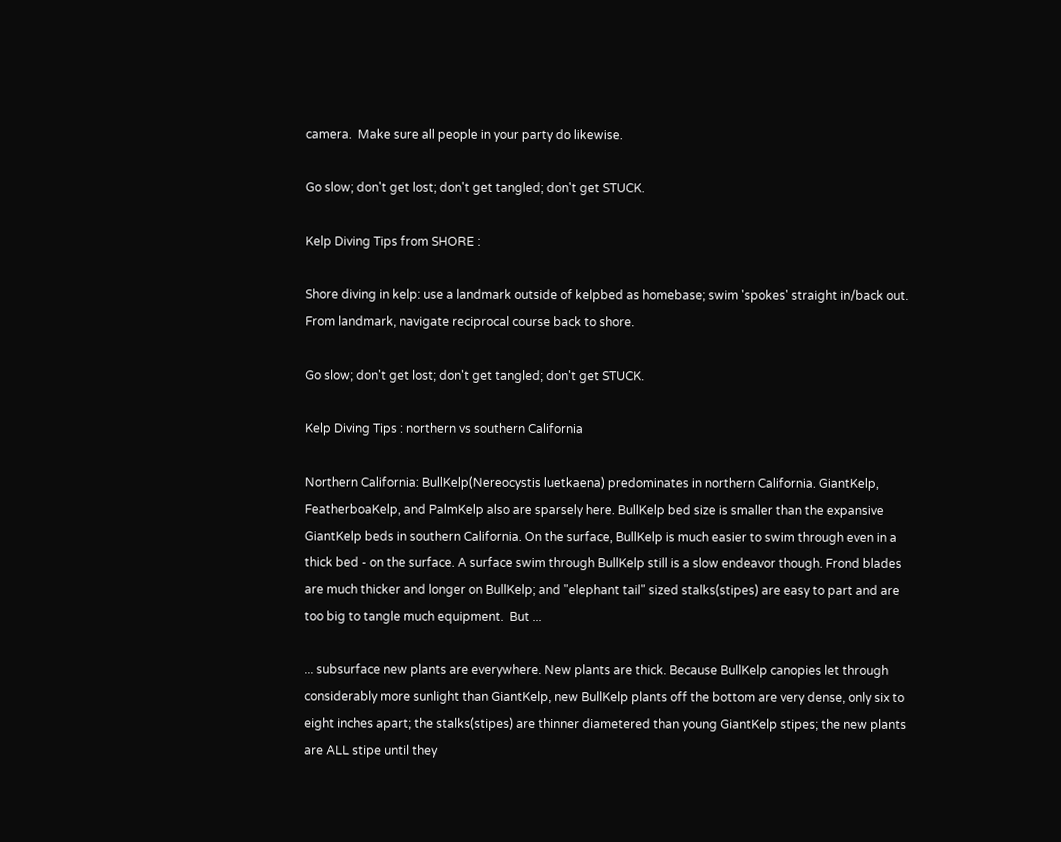camera.  Make sure all people in your party do likewise.

Go slow; don't get lost; don't get tangled; don't get STUCK.

Kelp Diving Tips from SHORE :

Shore diving in kelp: use a landmark outside of kelpbed as homebase; swim 'spokes' straight in/back out. From landmark, navigate reciprocal course back to shore.

Go slow; don't get lost; don't get tangled; don't get STUCK.

Kelp Diving Tips : northern vs southern California

Northern California: BullKelp(Nereocystis luetkaena) predominates in northern California. GiantKelp, FeatherboaKelp, and PalmKelp also are sparsely here. BullKelp bed size is smaller than the expansive GiantKelp beds in southern California. On the surface, BullKelp is much easier to swim through even in a thick bed - on the surface. A surface swim through BullKelp still is a slow endeavor though. Frond blades are much thicker and longer on BullKelp; and "elephant tail" sized stalks(stipes) are easy to part and are too big to tangle much equipment.  But ...

... subsurface new plants are everywhere. New plants are thick. Because BullKelp canopies let through considerably more sunlight than GiantKelp, new BullKelp plants off the bottom are very dense, only six to eight inches apart; the stalks(stipes) are thinner diametered than young GiantKelp stipes; the new plants are ALL stipe until they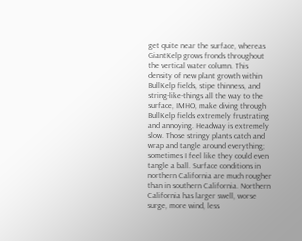get quite near the surface, whereas GiantKelp grows fronds throughout the vertical water column. This density of new plant growth within BullKelp fields, stipe thinness, and string-like-things all the way to the surface, IMHO, make diving through BullKelp fields extremely frustrating and annoying. Headway is extremely slow. Those stringy plants catch and wrap and tangle around everything; sometimes I feel like they could even tangle a ball. Surface conditions in northern California are much rougher than in southern California. Northern California has larger swell, worse surge, more wind, less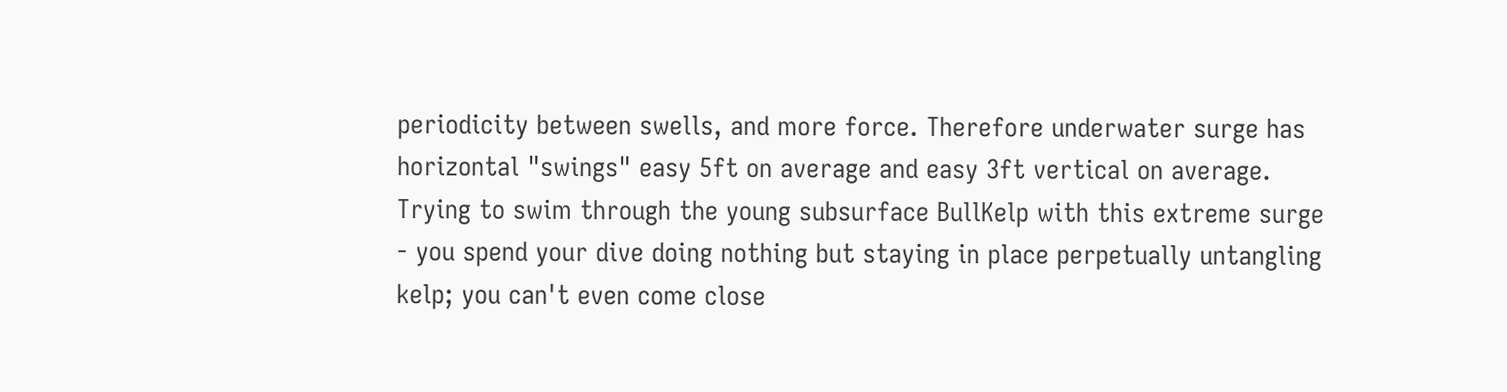periodicity between swells, and more force. Therefore underwater surge has horizontal "swings" easy 5ft on average and easy 3ft vertical on average. Trying to swim through the young subsurface BullKelp with this extreme surge - you spend your dive doing nothing but staying in place perpetually untangling kelp; you can't even come close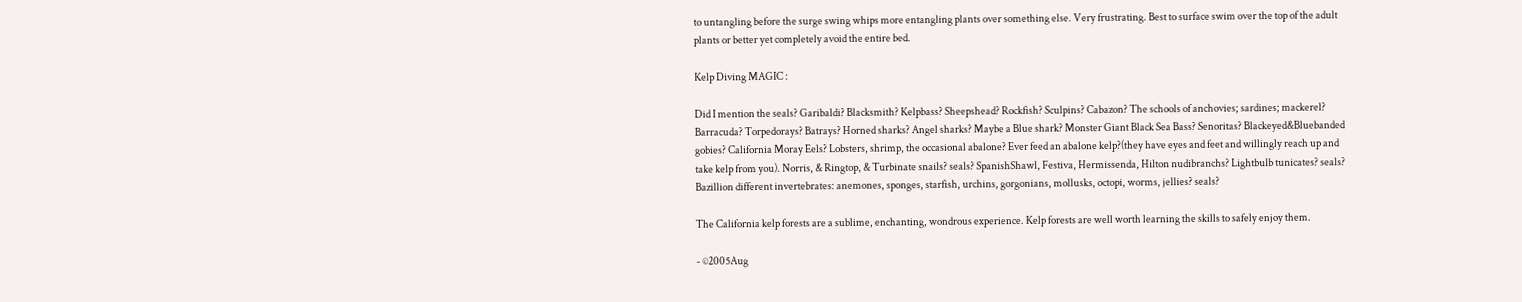to untangling before the surge swing whips more entangling plants over something else. Very frustrating. Best to surface swim over the top of the adult plants or better yet completely avoid the entire bed.

Kelp Diving MAGIC :

Did I mention the seals? Garibaldi? Blacksmith? Kelpbass? Sheepshead? Rockfish? Sculpins? Cabazon? The schools of anchovies; sardines; mackerel? Barracuda? Torpedorays? Batrays? Horned sharks? Angel sharks? Maybe a Blue shark? Monster Giant Black Sea Bass? Senoritas? Blackeyed&Bluebanded gobies? California Moray Eels? Lobsters, shrimp, the occasional abalone? Ever feed an abalone kelp?(they have eyes and feet and willingly reach up and take kelp from you). Norris, & Ringtop, & Turbinate snails? seals? SpanishShawl, Festiva, Hermissenda, Hilton nudibranchs? Lightbulb tunicates? seals? Bazillion different invertebrates: anemones, sponges, starfish, urchins, gorgonians, mollusks, octopi, worms, jellies? seals?

The California kelp forests are a sublime, enchanting, wondrous experience. Kelp forests are well worth learning the skills to safely enjoy them.

- ©2005Aug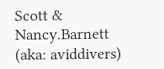Scott & Nancy.Barnett (aka: aviddivers)